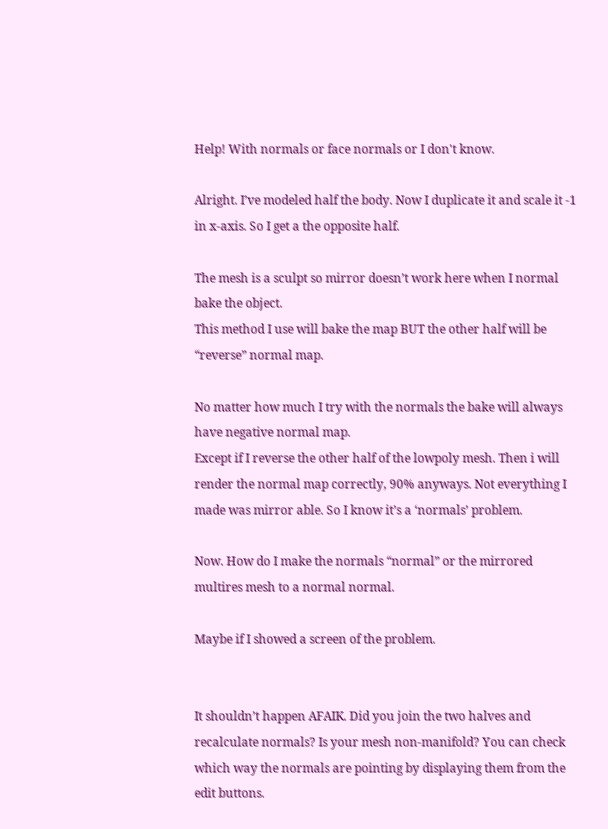Help! With normals or face normals or I don't know.

Alright. I’ve modeled half the body. Now I duplicate it and scale it -1 in x-axis. So I get a the opposite half.

The mesh is a sculpt so mirror doesn’t work here when I normal bake the object.
This method I use will bake the map BUT the other half will be “reverse” normal map.

No matter how much I try with the normals the bake will always have negative normal map.
Except if I reverse the other half of the lowpoly mesh. Then i will render the normal map correctly, 90% anyways. Not everything I made was mirror able. So I know it’s a ‘normals’ problem.

Now. How do I make the normals “normal” or the mirrored multires mesh to a normal normal.

Maybe if I showed a screen of the problem.


It shouldn’t happen AFAIK. Did you join the two halves and recalculate normals? Is your mesh non-manifold? You can check which way the normals are pointing by displaying them from the edit buttons.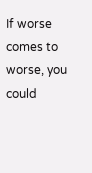If worse comes to worse, you could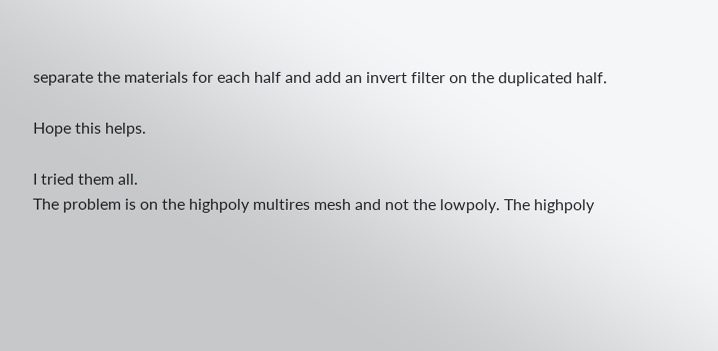separate the materials for each half and add an invert filter on the duplicated half.

Hope this helps.

I tried them all.
The problem is on the highpoly multires mesh and not the lowpoly. The highpoly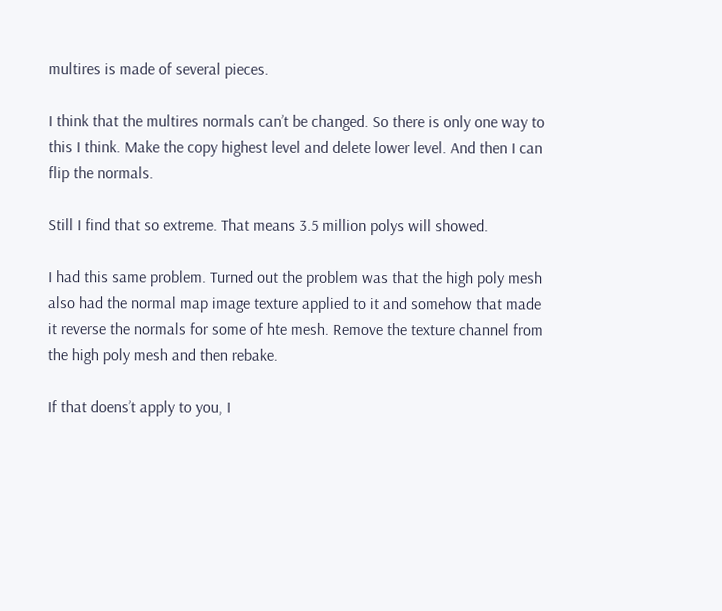multires is made of several pieces.

I think that the multires normals can’t be changed. So there is only one way to this I think. Make the copy highest level and delete lower level. And then I can flip the normals.

Still I find that so extreme. That means 3.5 million polys will showed.

I had this same problem. Turned out the problem was that the high poly mesh also had the normal map image texture applied to it and somehow that made it reverse the normals for some of hte mesh. Remove the texture channel from the high poly mesh and then rebake.

If that doens’t apply to you, I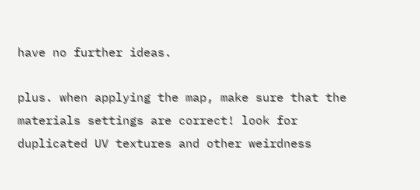have no further ideas.

plus. when applying the map, make sure that the materials settings are correct! look for duplicated UV textures and other weirdness